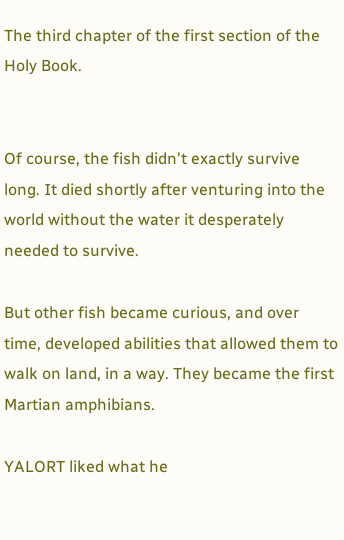The third chapter of the first section of the Holy Book.


Of course, the fish didn't exactly survive long. It died shortly after venturing into the world without the water it desperately needed to survive.

But other fish became curious, and over time, developed abilities that allowed them to walk on land, in a way. They became the first Martian amphibians.

YALORT liked what he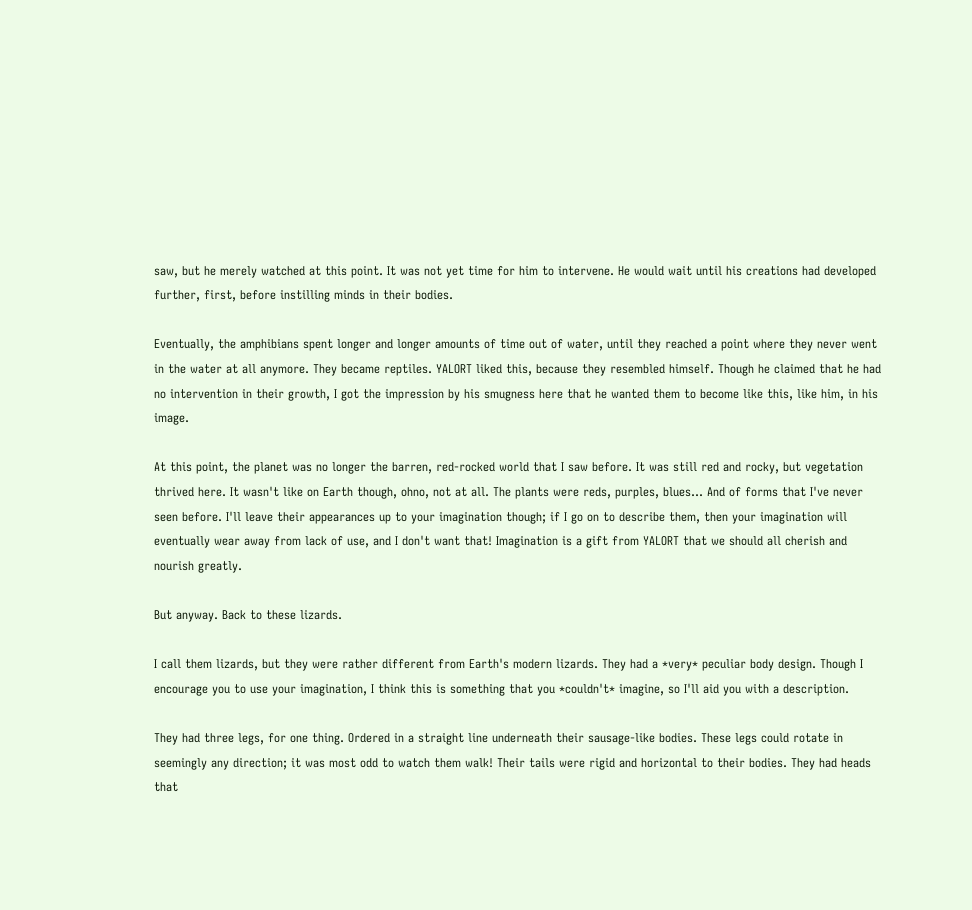saw, but he merely watched at this point. It was not yet time for him to intervene. He would wait until his creations had developed further, first, before instilling minds in their bodies.

Eventually, the amphibians spent longer and longer amounts of time out of water, until they reached a point where they never went in the water at all anymore. They became reptiles. YALORT liked this, because they resembled himself. Though he claimed that he had no intervention in their growth, I got the impression by his smugness here that he wanted them to become like this, like him, in his image.

At this point, the planet was no longer the barren, red-rocked world that I saw before. It was still red and rocky, but vegetation thrived here. It wasn't like on Earth though, ohno, not at all. The plants were reds, purples, blues... And of forms that I've never seen before. I'll leave their appearances up to your imagination though; if I go on to describe them, then your imagination will eventually wear away from lack of use, and I don't want that! Imagination is a gift from YALORT that we should all cherish and nourish greatly.

But anyway. Back to these lizards.

I call them lizards, but they were rather different from Earth's modern lizards. They had a *very* peculiar body design. Though I encourage you to use your imagination, I think this is something that you *couldn't* imagine, so I'll aid you with a description.

They had three legs, for one thing. Ordered in a straight line underneath their sausage-like bodies. These legs could rotate in seemingly any direction; it was most odd to watch them walk! Their tails were rigid and horizontal to their bodies. They had heads that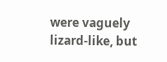were vaguely lizard-like, but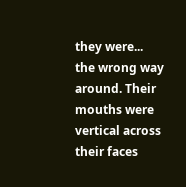they were... the wrong way around. Their mouths were vertical across their faces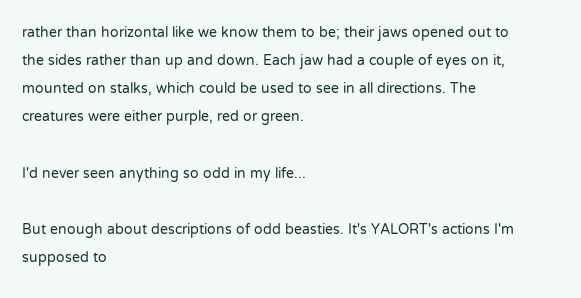rather than horizontal like we know them to be; their jaws opened out to the sides rather than up and down. Each jaw had a couple of eyes on it, mounted on stalks, which could be used to see in all directions. The creatures were either purple, red or green.

I'd never seen anything so odd in my life...

But enough about descriptions of odd beasties. It's YALORT's actions I'm supposed to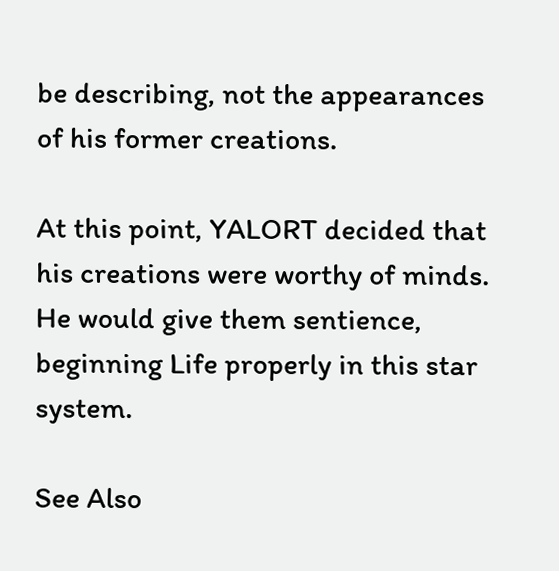be describing, not the appearances of his former creations.

At this point, YALORT decided that his creations were worthy of minds. He would give them sentience, beginning Life properly in this star system.

See Also